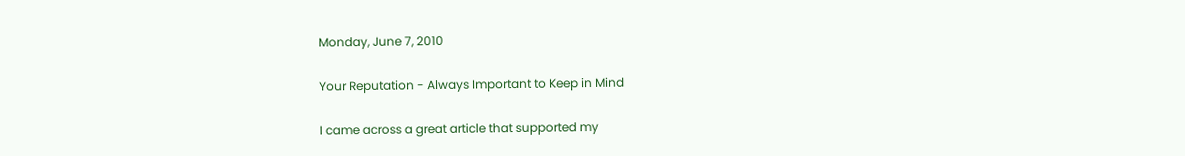Monday, June 7, 2010

Your Reputation - Always Important to Keep in Mind

I came across a great article that supported my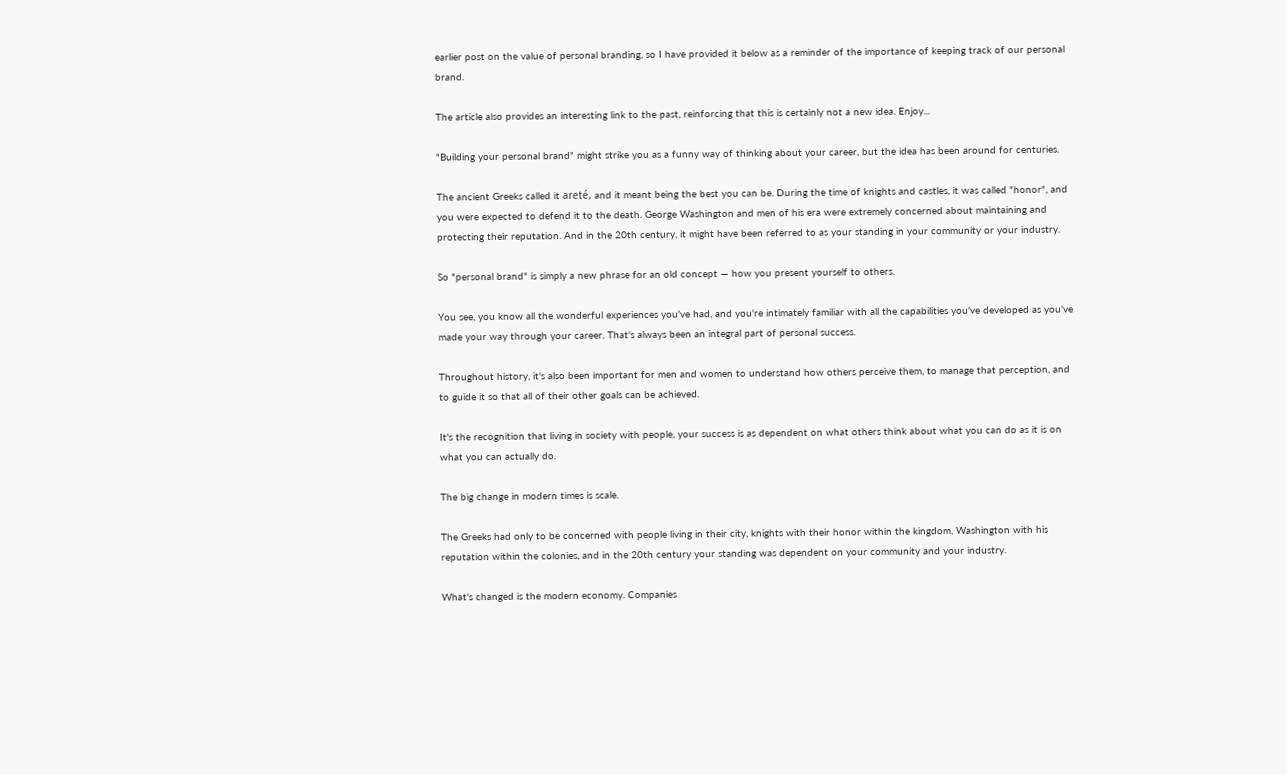earlier post on the value of personal branding, so I have provided it below as a reminder of the importance of keeping track of our personal brand.

The article also provides an interesting link to the past, reinforcing that this is certainly not a new idea. Enjoy...

"Building your personal brand" might strike you as a funny way of thinking about your career, but the idea has been around for centuries.

The ancient Greeks called it areté, and it meant being the best you can be. During the time of knights and castles, it was called "honor", and you were expected to defend it to the death. George Washington and men of his era were extremely concerned about maintaining and protecting their reputation. And in the 20th century, it might have been referred to as your standing in your community or your industry.

So "personal brand" is simply a new phrase for an old concept — how you present yourself to others.

You see, you know all the wonderful experiences you've had, and you're intimately familiar with all the capabilities you've developed as you've made your way through your career. That's always been an integral part of personal success.

Throughout history, it's also been important for men and women to understand how others perceive them, to manage that perception, and to guide it so that all of their other goals can be achieved.

It's the recognition that living in society with people, your success is as dependent on what others think about what you can do as it is on what you can actually do.

The big change in modern times is scale.

The Greeks had only to be concerned with people living in their city, knights with their honor within the kingdom, Washington with his reputation within the colonies, and in the 20th century your standing was dependent on your community and your industry.

What's changed is the modern economy. Companies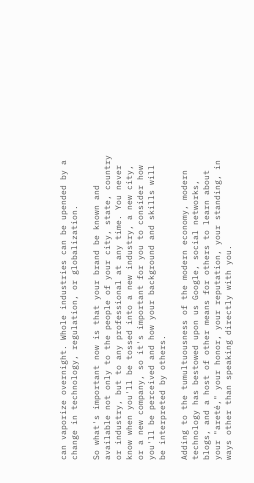can vaporize overnight. Whole industries can be upended by a change in technology, regulation, or globalization.

So what's important now is that your brand be known and available not only to the people of your city, state, country or industry, but to any professional at any time. You never know when you'll be tossed into a new industry, a new city, or a new company, so it's important for you to consider how you'll be perceived and how your background and skills will be interpreted by others.

Adding to the tumultuousness of the modern economy, modern technology has bestowed upon us Google, social networks, blogs, and a host of other means for others to learn about your "areté," your honor, your reputation, your standing, in ways other than speaking directly with you.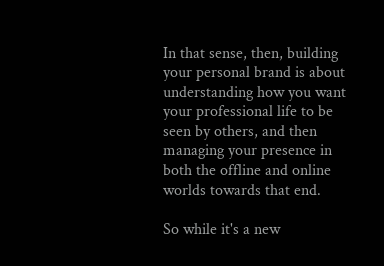In that sense, then, building your personal brand is about understanding how you want your professional life to be seen by others, and then managing your presence in both the offline and online worlds towards that end.

So while it's a new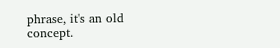phrase, it's an old concept.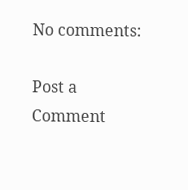No comments:

Post a Comment